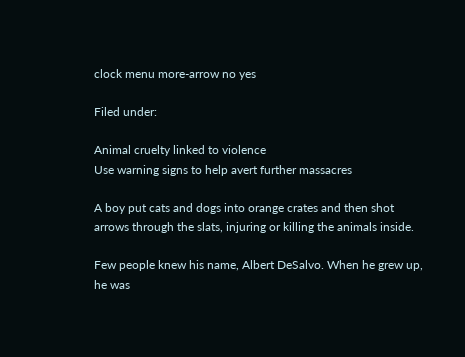clock menu more-arrow no yes

Filed under:

Animal cruelty linked to violence
Use warning signs to help avert further massacres

A boy put cats and dogs into orange crates and then shot arrows through the slats, injuring or killing the animals inside.

Few people knew his name, Albert DeSalvo. When he grew up, he was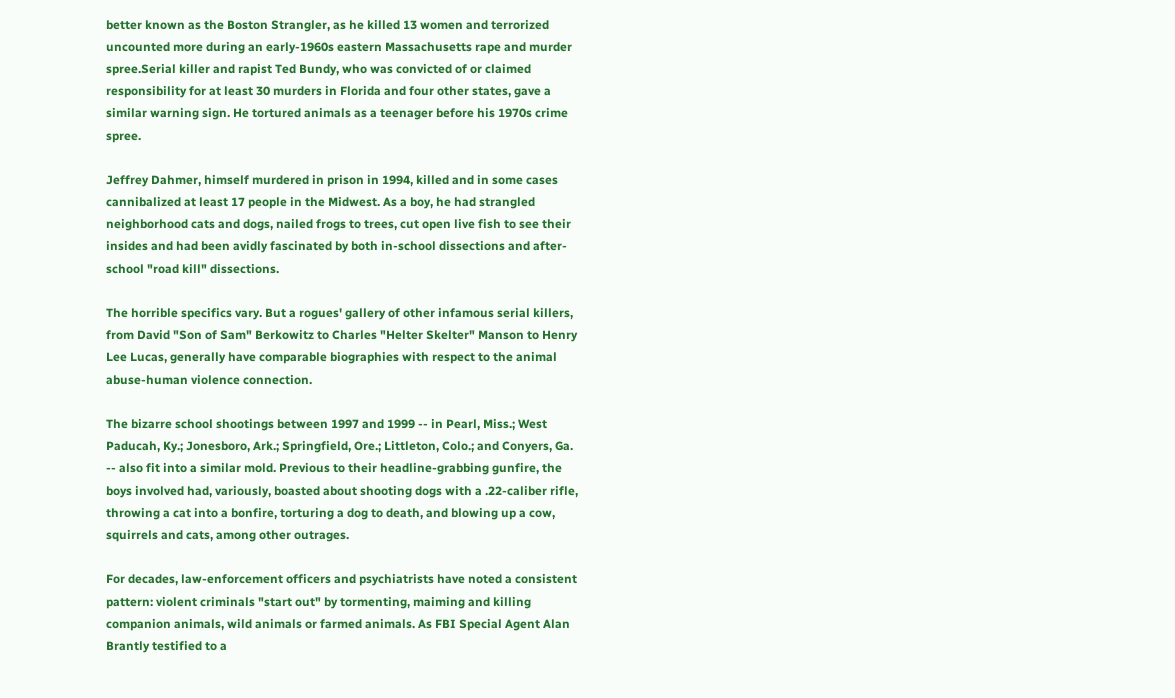better known as the Boston Strangler, as he killed 13 women and terrorized uncounted more during an early-1960s eastern Massachusetts rape and murder spree.Serial killer and rapist Ted Bundy, who was convicted of or claimed responsibility for at least 30 murders in Florida and four other states, gave a similar warning sign. He tortured animals as a teenager before his 1970s crime spree.

Jeffrey Dahmer, himself murdered in prison in 1994, killed and in some cases cannibalized at least 17 people in the Midwest. As a boy, he had strangled neighborhood cats and dogs, nailed frogs to trees, cut open live fish to see their insides and had been avidly fascinated by both in-school dissections and after-school "road kill" dissections.

The horrible specifics vary. But a rogues' gallery of other infamous serial killers, from David "Son of Sam" Berkowitz to Charles "Helter Skelter" Manson to Henry Lee Lucas, generally have comparable biographies with respect to the animal abuse-human violence connection.

The bizarre school shootings between 1997 and 1999 -- in Pearl, Miss.; West Paducah, Ky.; Jonesboro, Ark.; Springfield, Ore.; Littleton, Colo.; and Conyers, Ga. -- also fit into a similar mold. Previous to their headline-grabbing gunfire, the boys involved had, variously, boasted about shooting dogs with a .22-caliber rifle, throwing a cat into a bonfire, torturing a dog to death, and blowing up a cow, squirrels and cats, among other outrages.

For decades, law-enforcement officers and psychiatrists have noted a consistent pattern: violent criminals "start out" by tormenting, maiming and killing companion animals, wild animals or farmed animals. As FBI Special Agent Alan Brantly testified to a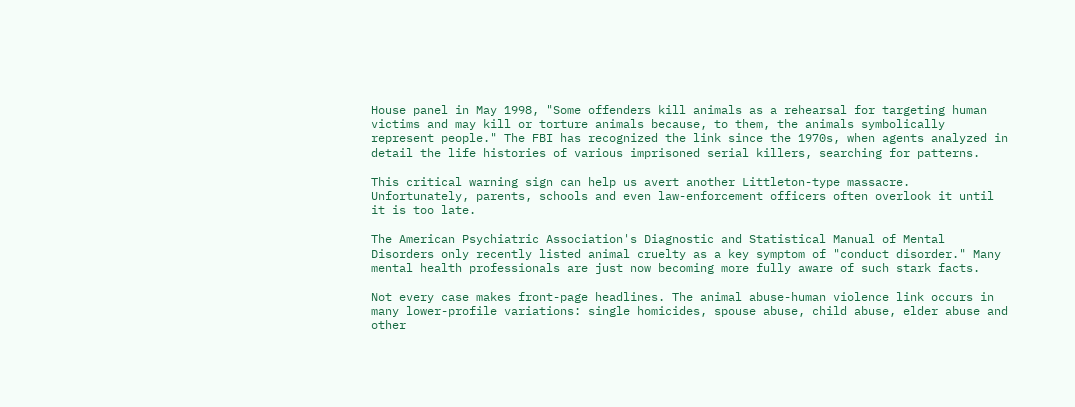House panel in May 1998, "Some offenders kill animals as a rehearsal for targeting human victims and may kill or torture animals because, to them, the animals symbolically represent people." The FBI has recognized the link since the 1970s, when agents analyzed in detail the life histories of various imprisoned serial killers, searching for patterns.

This critical warning sign can help us avert another Littleton-type massacre. Unfortunately, parents, schools and even law-enforcement officers often overlook it until it is too late.

The American Psychiatric Association's Diagnostic and Statistical Manual of Mental Disorders only recently listed animal cruelty as a key symptom of "conduct disorder." Many mental health professionals are just now becoming more fully aware of such stark facts.

Not every case makes front-page headlines. The animal abuse-human violence link occurs in many lower-profile variations: single homicides, spouse abuse, child abuse, elder abuse and other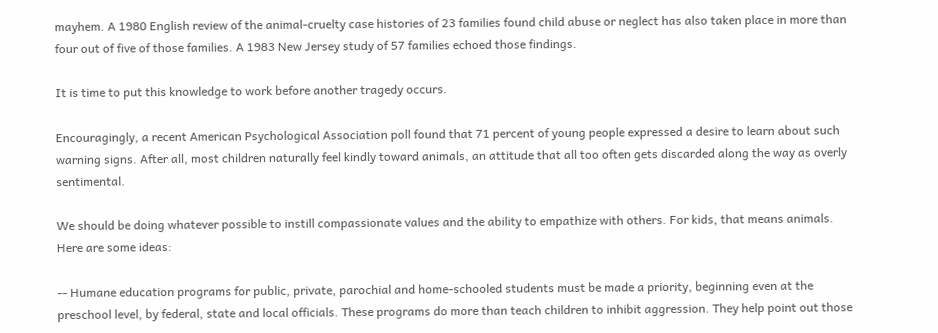mayhem. A 1980 English review of the animal-cruelty case histories of 23 families found child abuse or neglect has also taken place in more than four out of five of those families. A 1983 New Jersey study of 57 families echoed those findings.

It is time to put this knowledge to work before another tragedy occurs.

Encouragingly, a recent American Psychological Association poll found that 71 percent of young people expressed a desire to learn about such warning signs. After all, most children naturally feel kindly toward animals, an attitude that all too often gets discarded along the way as overly sentimental.

We should be doing whatever possible to instill compassionate values and the ability to empathize with others. For kids, that means animals. Here are some ideas:

-- Humane education programs for public, private, parochial and home-schooled students must be made a priority, beginning even at the preschool level, by federal, state and local officials. These programs do more than teach children to inhibit aggression. They help point out those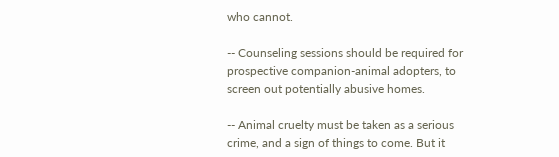who cannot.

-- Counseling sessions should be required for prospective companion-animal adopters, to screen out potentially abusive homes.

-- Animal cruelty must be taken as a serious crime, and a sign of things to come. But it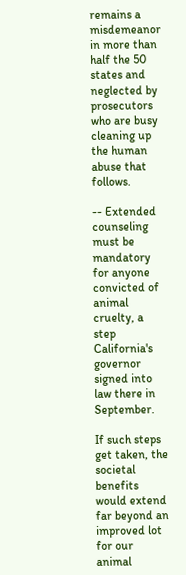remains a misdemeanor in more than half the 50 states and neglected by prosecutors who are busy cleaning up the human abuse that follows.

-- Extended counseling must be mandatory for anyone convicted of animal cruelty, a step California's governor signed into law there in September.

If such steps get taken, the societal benefits would extend far beyond an improved lot for our animal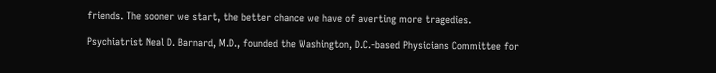friends. The sooner we start, the better chance we have of averting more tragedies.

Psychiatrist Neal D. Barnard, M.D., founded the Washington, D.C.-based Physicians Committee for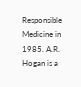Responsible Medicine in 1985. A.R. Hogan is a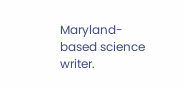Maryland-based science writer.